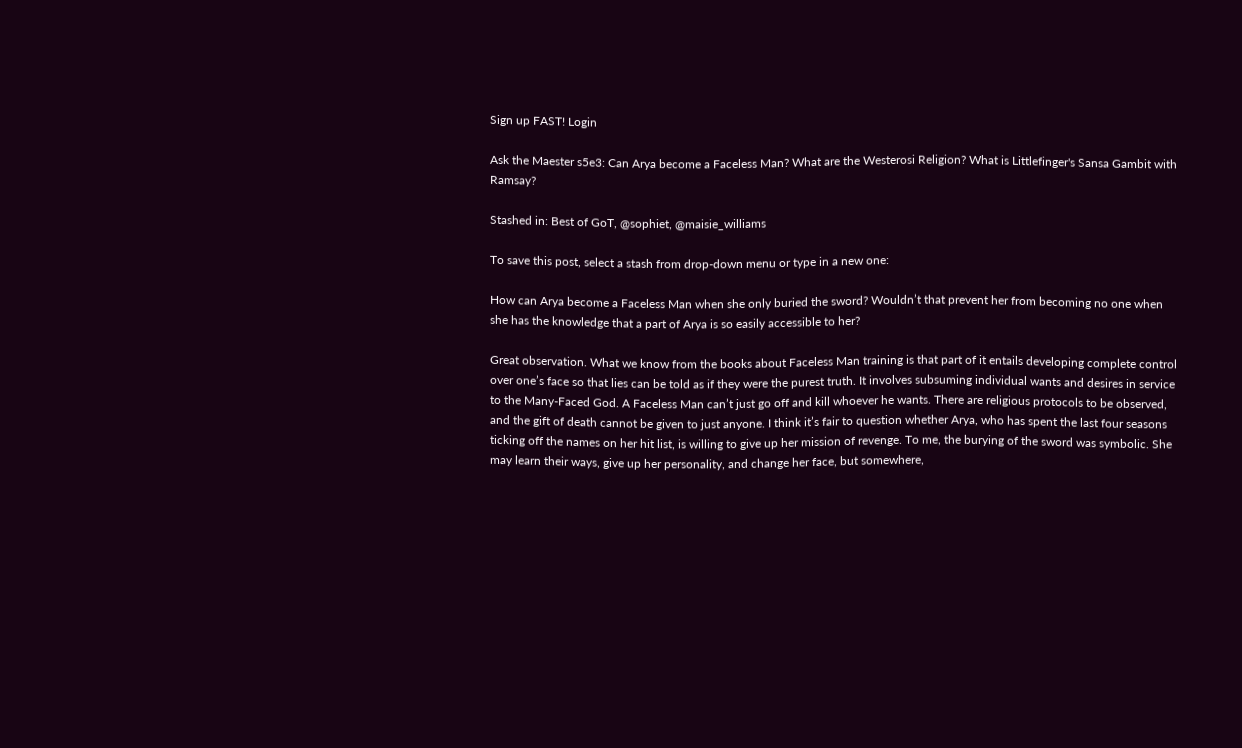Sign up FAST! Login

Ask the Maester s5e3: Can Arya become a Faceless Man? What are the Westerosi Religion? What is Littlefinger's Sansa Gambit with Ramsay?

Stashed in: Best of GoT, @sophiet, @maisie_williams

To save this post, select a stash from drop-down menu or type in a new one:

How can Arya become a Faceless Man when she only buried the sword? Wouldn’t that prevent her from becoming no one when she has the knowledge that a part of Arya is so easily accessible to her?

Great observation. What we know from the books about Faceless Man training is that part of it entails developing complete control over one’s face so that lies can be told as if they were the purest truth. It involves subsuming individual wants and desires in service to the Many-Faced God. A Faceless Man can’t just go off and kill whoever he wants. There are religious protocols to be observed, and the gift of death cannot be given to just anyone. I think it’s fair to question whether Arya, who has spent the last four seasons ticking off the names on her hit list, is willing to give up her mission of revenge. To me, the burying of the sword was symbolic. She may learn their ways, give up her personality, and change her face, but somewhere,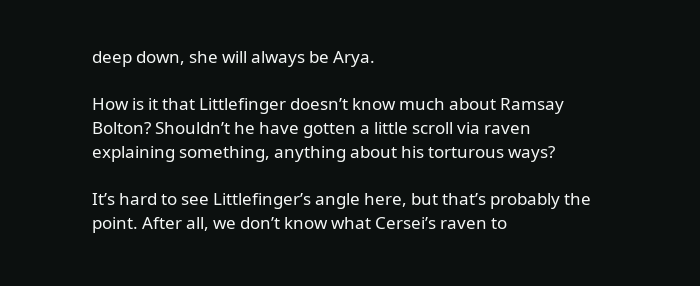deep down, she will always be Arya.

How is it that Littlefinger doesn’t know much about Ramsay Bolton? Shouldn’t he have gotten a little scroll via raven explaining something, anything about his torturous ways?

It’s hard to see Littlefinger’s angle here, but that’s probably the point. After all, we don’t know what Cersei’s raven to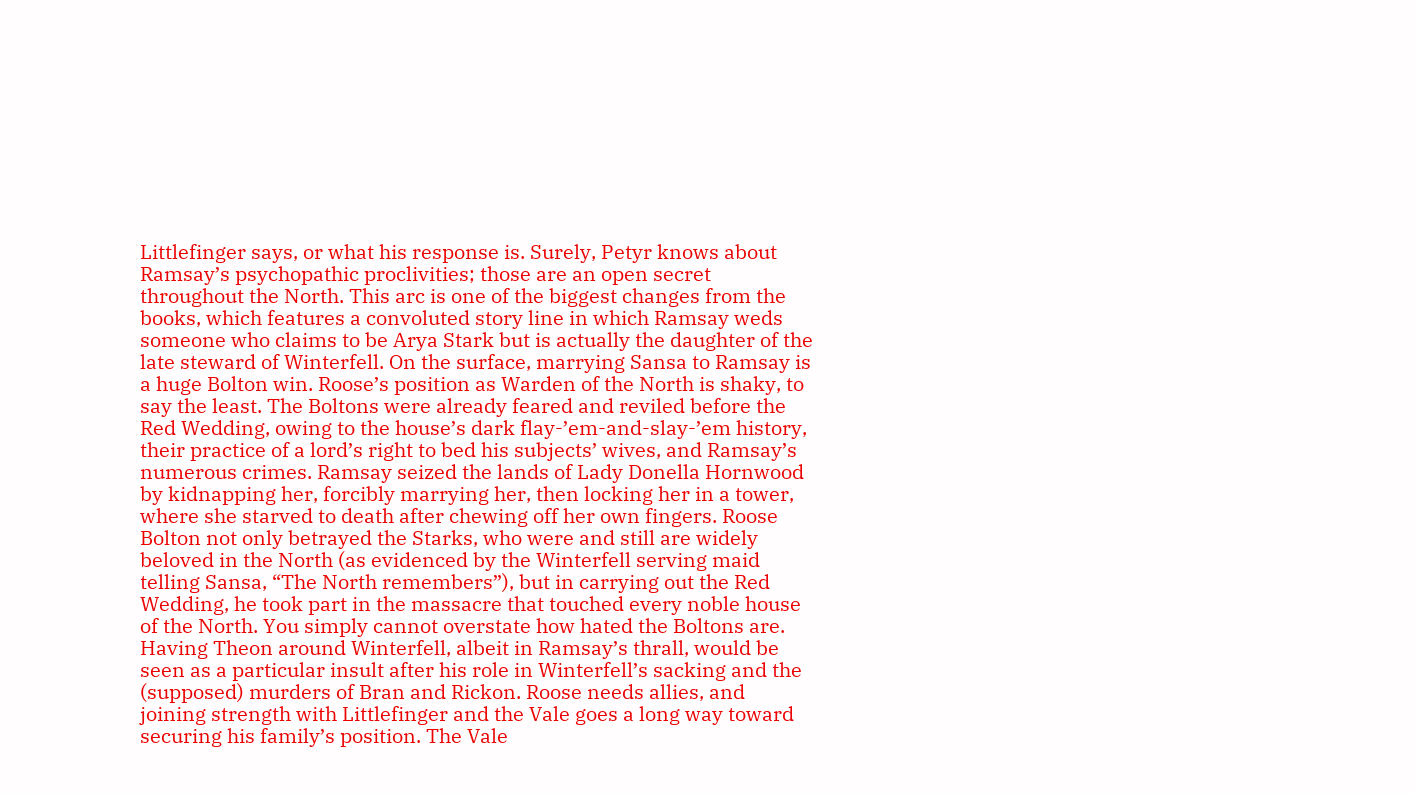Littlefinger says, or what his response is. Surely, Petyr knows about Ramsay’s psychopathic proclivities; those are an open secret throughout the North. This arc is one of the biggest changes from the books, which features a convoluted story line in which Ramsay weds someone who claims to be Arya Stark but is actually the daughter of the late steward of Winterfell. On the surface, marrying Sansa to Ramsay is a huge Bolton win. Roose’s position as Warden of the North is shaky, to say the least. The Boltons were already feared and reviled before the Red Wedding, owing to the house’s dark flay-’em-and-slay-’em history, their practice of a lord’s right to bed his subjects’ wives, and Ramsay’s numerous crimes. Ramsay seized the lands of Lady Donella Hornwood by kidnapping her, forcibly marrying her, then locking her in a tower, where she starved to death after chewing off her own fingers. Roose Bolton not only betrayed the Starks, who were and still are widely beloved in the North (as evidenced by the Winterfell serving maid telling Sansa, “The North remembers”), but in carrying out the Red Wedding, he took part in the massacre that touched every noble house of the North. You simply cannot overstate how hated the Boltons are. Having Theon around Winterfell, albeit in Ramsay’s thrall, would be seen as a particular insult after his role in Winterfell’s sacking and the (supposed) murders of Bran and Rickon. Roose needs allies, and joining strength with Littlefinger and the Vale goes a long way toward securing his family’s position. The Vale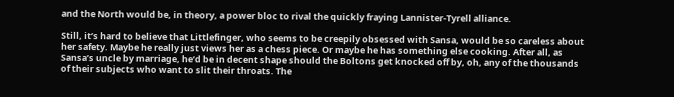and the North would be, in theory, a power bloc to rival the quickly fraying Lannister-Tyrell alliance.

Still, it’s hard to believe that Littlefinger, who seems to be creepily obsessed with Sansa, would be so careless about her safety. Maybe he really just views her as a chess piece. Or maybe he has something else cooking. After all, as Sansa’s uncle by marriage, he’d be in decent shape should the Boltons get knocked off by, oh, any of the thousands of their subjects who want to slit their throats. The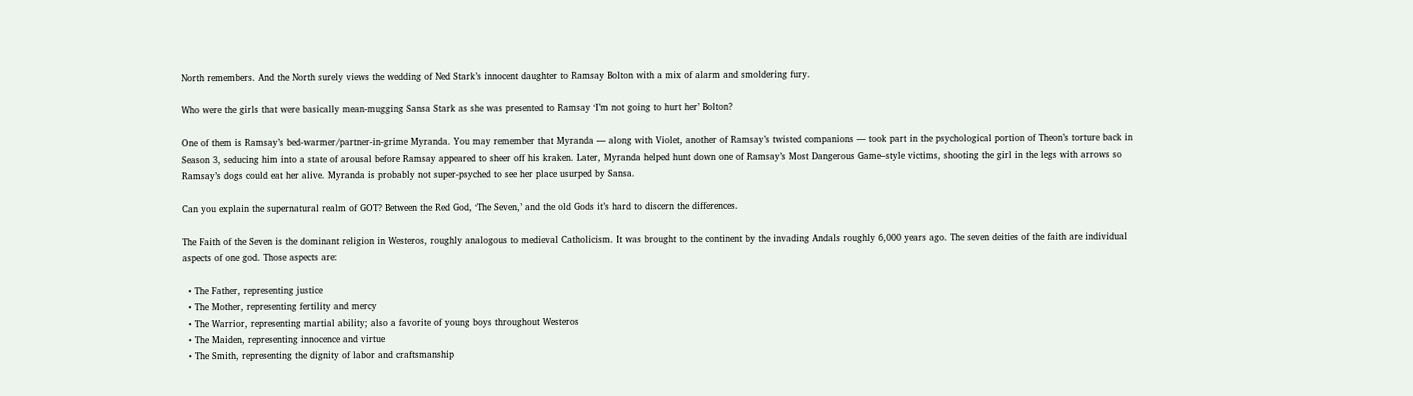North remembers. And the North surely views the wedding of Ned Stark’s innocent daughter to Ramsay Bolton with a mix of alarm and smoldering fury.

Who were the girls that were basically mean-mugging Sansa Stark as she was presented to Ramsay ‘I’m not going to hurt her’ Bolton?

One of them is Ramsay’s bed-warmer/partner-in-grime Myranda. You may remember that Myranda — along with Violet, another of Ramsay’s twisted companions — took part in the psychological portion of Theon’s torture back in Season 3, seducing him into a state of arousal before Ramsay appeared to sheer off his kraken. Later, Myranda helped hunt down one of Ramsay’s Most Dangerous Game–style victims, shooting the girl in the legs with arrows so Ramsay’s dogs could eat her alive. Myranda is probably not super-psyched to see her place usurped by Sansa.

Can you explain the supernatural realm of GOT? Between the Red God, ‘The Seven,’ and the old Gods it’s hard to discern the differences.

The Faith of the Seven is the dominant religion in Westeros, roughly analogous to medieval Catholicism. It was brought to the continent by the invading Andals roughly 6,000 years ago. The seven deities of the faith are individual aspects of one god. Those aspects are:

  • The Father, representing justice
  • The Mother, representing fertility and mercy
  • The Warrior, representing martial ability; also a favorite of young boys throughout Westeros
  • The Maiden, representing innocence and virtue
  • The Smith, representing the dignity of labor and craftsmanship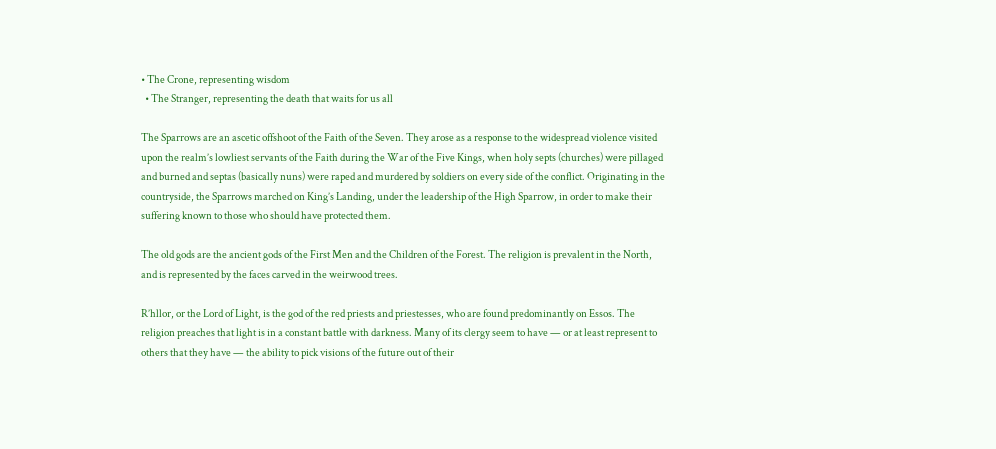• The Crone, representing wisdom
  • The Stranger, representing the death that waits for us all

The Sparrows are an ascetic offshoot of the Faith of the Seven. They arose as a response to the widespread violence visited upon the realm’s lowliest servants of the Faith during the War of the Five Kings, when holy septs (churches) were pillaged and burned and septas (basically nuns) were raped and murdered by soldiers on every side of the conflict. Originating in the countryside, the Sparrows marched on King’s Landing, under the leadership of the High Sparrow, in order to make their suffering known to those who should have protected them.

The old gods are the ancient gods of the First Men and the Children of the Forest. The religion is prevalent in the North, and is represented by the faces carved in the weirwood trees.

R’hllor, or the Lord of Light, is the god of the red priests and priestesses, who are found predominantly on Essos. The religion preaches that light is in a constant battle with darkness. Many of its clergy seem to have — or at least represent to others that they have — the ability to pick visions of the future out of their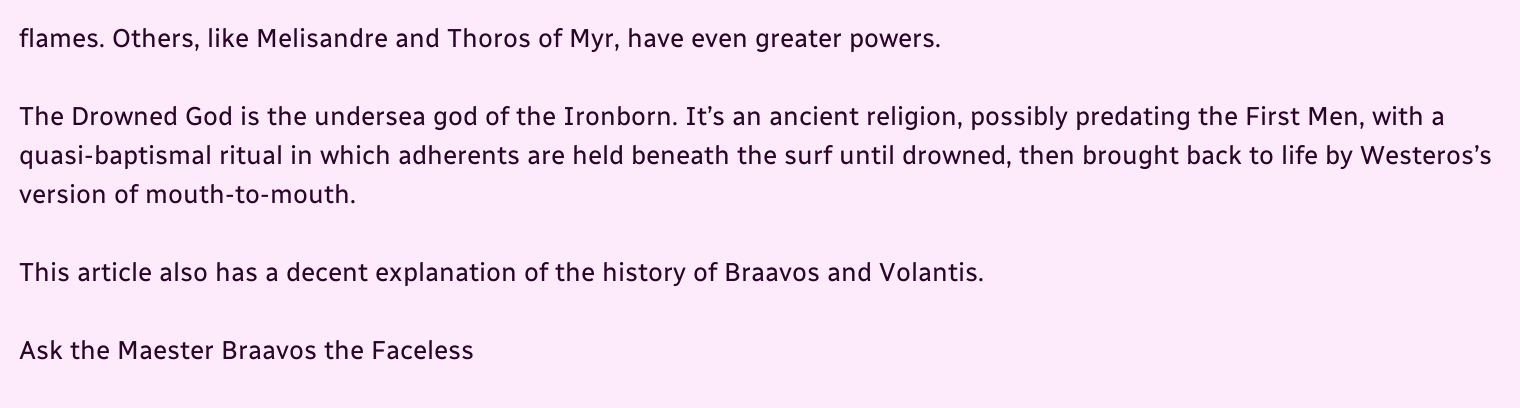flames. Others, like Melisandre and Thoros of Myr, have even greater powers.

The Drowned God is the undersea god of the Ironborn. It’s an ancient religion, possibly predating the First Men, with a quasi-baptismal ritual in which adherents are held beneath the surf until drowned, then brought back to life by Westeros’s version of mouth-to-mouth.

This article also has a decent explanation of the history of Braavos and Volantis.

Ask the Maester Braavos the Faceless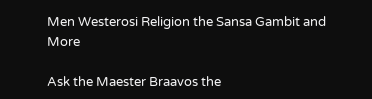Men Westerosi Religion the Sansa Gambit and More

Ask the Maester Braavos the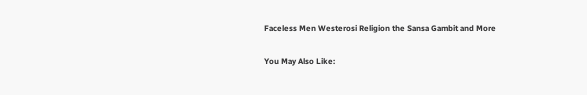Faceless Men Westerosi Religion the Sansa Gambit and More

You May Also Like: